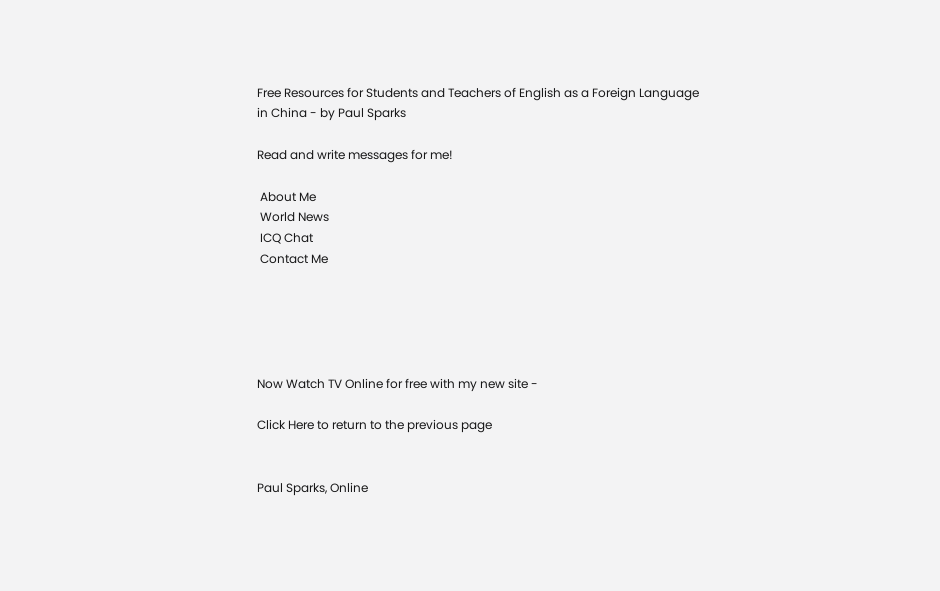Free Resources for Students and Teachers of English as a Foreign Language in China - by Paul Sparks

Read and write messages for me!

 About Me
 World News
 ICQ Chat
 Contact Me





Now Watch TV Online for free with my new site -

Click Here to return to the previous page


Paul Sparks, Online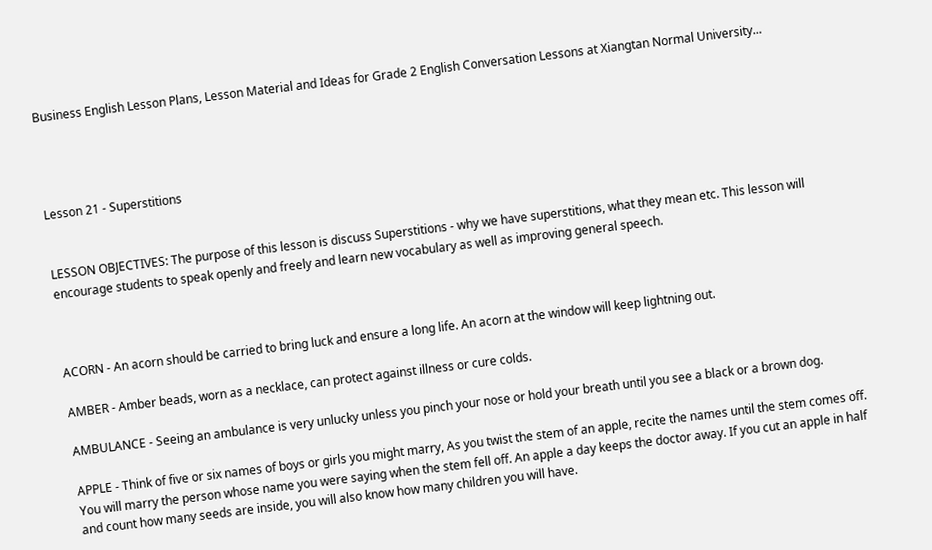Business English Lesson Plans, Lesson Material and Ideas for Grade 2 English Conversation Lessons at Xiangtan Normal University...




Lesson 21 - Superstitions


LESSON OBJECTIVES: The purpose of this lesson is discuss Superstitions - why we have superstitions, what they mean etc. This lesson will encourage students to speak openly and freely and learn new vocabulary as well as improving general speech.



ACORN - An acorn should be carried to bring luck and ensure a long life. An acorn at the window will keep lightning out.

AMBER - Amber beads, worn as a necklace, can protect against illness or cure colds.

AMBULANCE - Seeing an ambulance is very unlucky unless you pinch your nose or hold your breath until you see a black or a brown dog.

APPLE - Think of five or six names of boys or girls you might marry, As you twist the stem of an apple, recite the names until the stem comes off. You will marry the person whose name you were saying when the stem fell off. An apple a day keeps the doctor away. If you cut an apple in half and count how many seeds are inside, you will also know how many children you will have.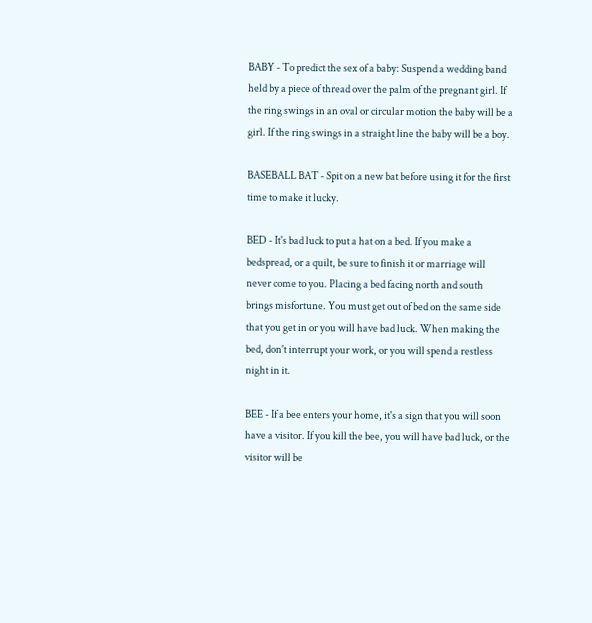BABY - To predict the sex of a baby: Suspend a wedding band held by a piece of thread over the palm of the pregnant girl. If the ring swings in an oval or circular motion the baby will be a girl. If the ring swings in a straight line the baby will be a boy.

BASEBALL BAT - Spit on a new bat before using it for the first time to make it lucky.

BED - It's bad luck to put a hat on a bed. If you make a bedspread, or a quilt, be sure to finish it or marriage will never come to you. Placing a bed facing north and south brings misfortune. You must get out of bed on the same side that you get in or you will have bad luck. When making the bed, don't interrupt your work, or you will spend a restless night in it.

BEE - If a bee enters your home, it's a sign that you will soon have a visitor. If you kill the bee, you will have bad luck, or the visitor will be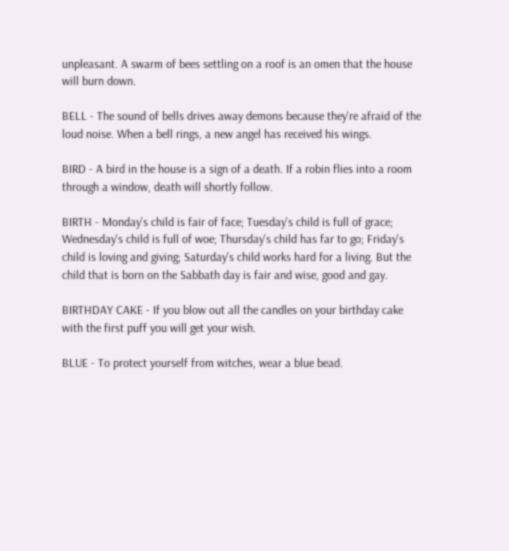unpleasant. A swarm of bees settling on a roof is an omen that the house will burn down.

BELL - The sound of bells drives away demons because they're afraid of the loud noise. When a bell rings, a new angel has received his wings.

BIRD - A bird in the house is a sign of a death. If a robin flies into a room through a window, death will shortly follow.

BIRTH - Monday's child is fair of face; Tuesday's child is full of grace; Wednesday's child is full of woe; Thursday's child has far to go; Friday's child is loving and giving; Saturday's child works hard for a living. But the child that is born on the Sabbath day is fair and wise, good and gay.

BIRTHDAY CAKE - If you blow out all the candles on your birthday cake with the first puff you will get your wish.

BLUE - To protect yourself from witches, wear a blue bead.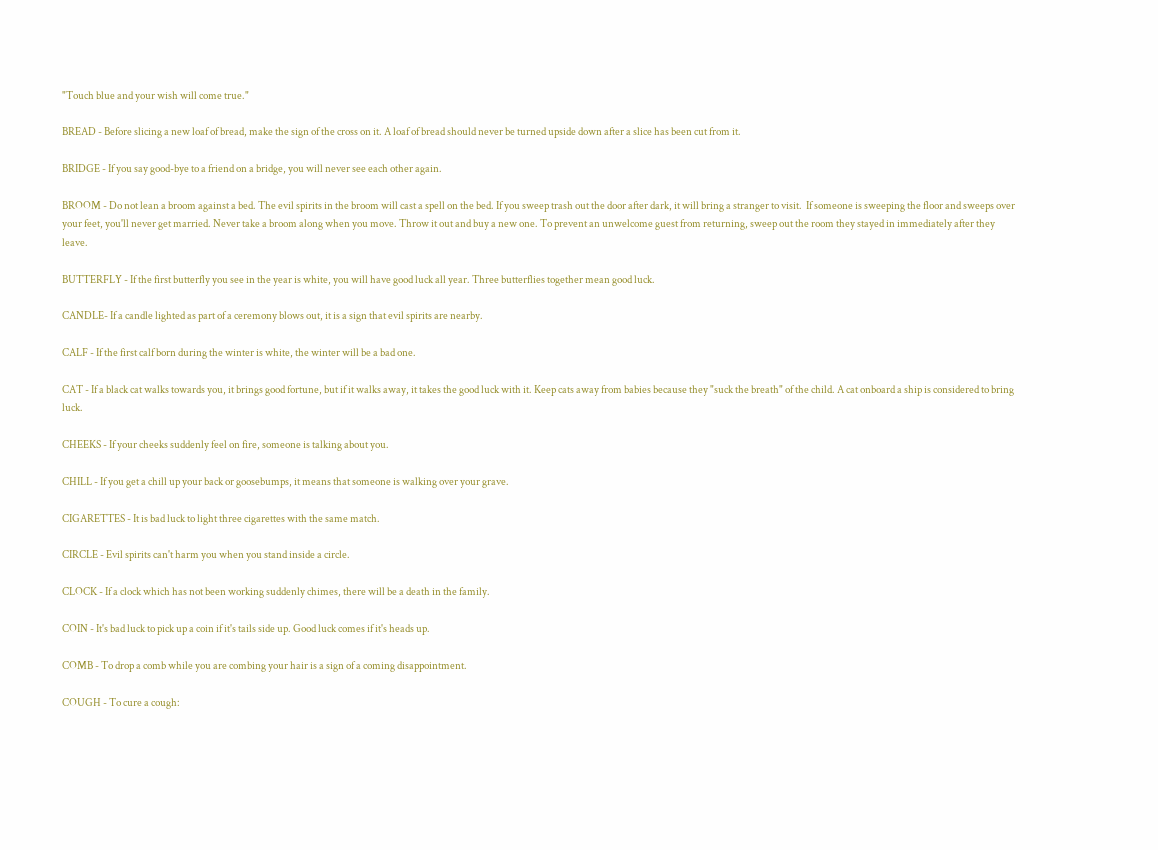"Touch blue and your wish will come true."

BREAD - Before slicing a new loaf of bread, make the sign of the cross on it. A loaf of bread should never be turned upside down after a slice has been cut from it.

BRIDGE - If you say good-bye to a friend on a bridge, you will never see each other again.

BROOM - Do not lean a broom against a bed. The evil spirits in the broom will cast a spell on the bed. If you sweep trash out the door after dark, it will bring a stranger to visit.  If someone is sweeping the floor and sweeps over your feet, you'll never get married. Never take a broom along when you move. Throw it out and buy a new one. To prevent an unwelcome guest from returning, sweep out the room they stayed in immediately after they leave.

BUTTERFLY - If the first butterfly you see in the year is white, you will have good luck all year. Three butterflies together mean good luck.

CANDLE- If a candle lighted as part of a ceremony blows out, it is a sign that evil spirits are nearby.

CALF - If the first calf born during the winter is white, the winter will be a bad one.

CAT - If a black cat walks towards you, it brings good fortune, but if it walks away, it takes the good luck with it. Keep cats away from babies because they "suck the breath" of the child. A cat onboard a ship is considered to bring luck.

CHEEKS - If your cheeks suddenly feel on fire, someone is talking about you.

CHILL - If you get a chill up your back or goosebumps, it means that someone is walking over your grave.

CIGARETTES - It is bad luck to light three cigarettes with the same match.

CIRCLE - Evil spirits can't harm you when you stand inside a circle.

CLOCK - If a clock which has not been working suddenly chimes, there will be a death in the family.

COIN - It's bad luck to pick up a coin if it's tails side up. Good luck comes if it's heads up.

COMB - To drop a comb while you are combing your hair is a sign of a coming disappointment.

COUGH - To cure a cough: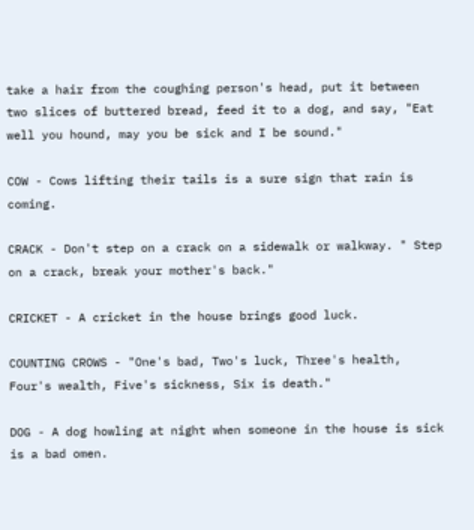take a hair from the coughing person's head, put it between two slices of buttered bread, feed it to a dog, and say, "Eat well you hound, may you be sick and I be sound."

COW - Cows lifting their tails is a sure sign that rain is coming.

CRACK - Don't step on a crack on a sidewalk or walkway. " Step on a crack, break your mother's back."

CRICKET - A cricket in the house brings good luck.

COUNTING CROWS - "One's bad, Two's luck, Three's health, Four's wealth, Five's sickness, Six is death."

DOG - A dog howling at night when someone in the house is sick is a bad omen.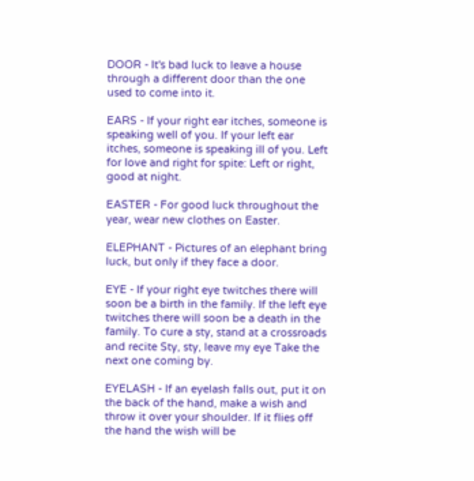DOOR - It's bad luck to leave a house through a different door than the one used to come into it.

EARS - If your right ear itches, someone is speaking well of you. If your left ear itches, someone is speaking ill of you. Left for love and right for spite: Left or right, good at night.

EASTER - For good luck throughout the year, wear new clothes on Easter.

ELEPHANT - Pictures of an elephant bring luck, but only if they face a door.

EYE - If your right eye twitches there will soon be a birth in the family. If the left eye twitches there will soon be a death in the family. To cure a sty, stand at a crossroads and recite Sty, sty, leave my eye Take the next one coming by.

EYELASH - If an eyelash falls out, put it on the back of the hand, make a wish and throw it over your shoulder. If it flies off the hand the wish will be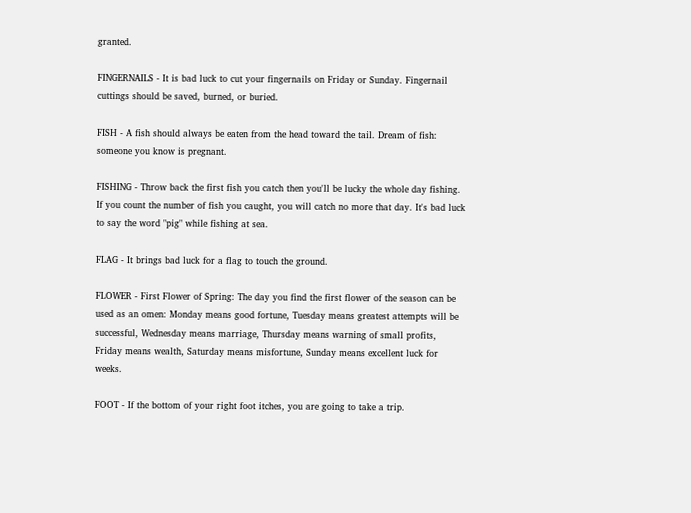granted.

FINGERNAILS - It is bad luck to cut your fingernails on Friday or Sunday. Fingernail cuttings should be saved, burned, or buried.

FISH - A fish should always be eaten from the head toward the tail. Dream of fish: someone you know is pregnant.

FISHING - Throw back the first fish you catch then you'll be lucky the whole day fishing. If you count the number of fish you caught, you will catch no more that day. It's bad luck to say the word "pig" while fishing at sea.

FLAG - It brings bad luck for a flag to touch the ground.

FLOWER - First Flower of Spring: The day you find the first flower of the season can be used as an omen: Monday means good fortune, Tuesday means greatest attempts will be successful, Wednesday means marriage, Thursday means warning of small profits, Friday means wealth, Saturday means misfortune, Sunday means excellent luck for weeks.

FOOT - If the bottom of your right foot itches, you are going to take a trip.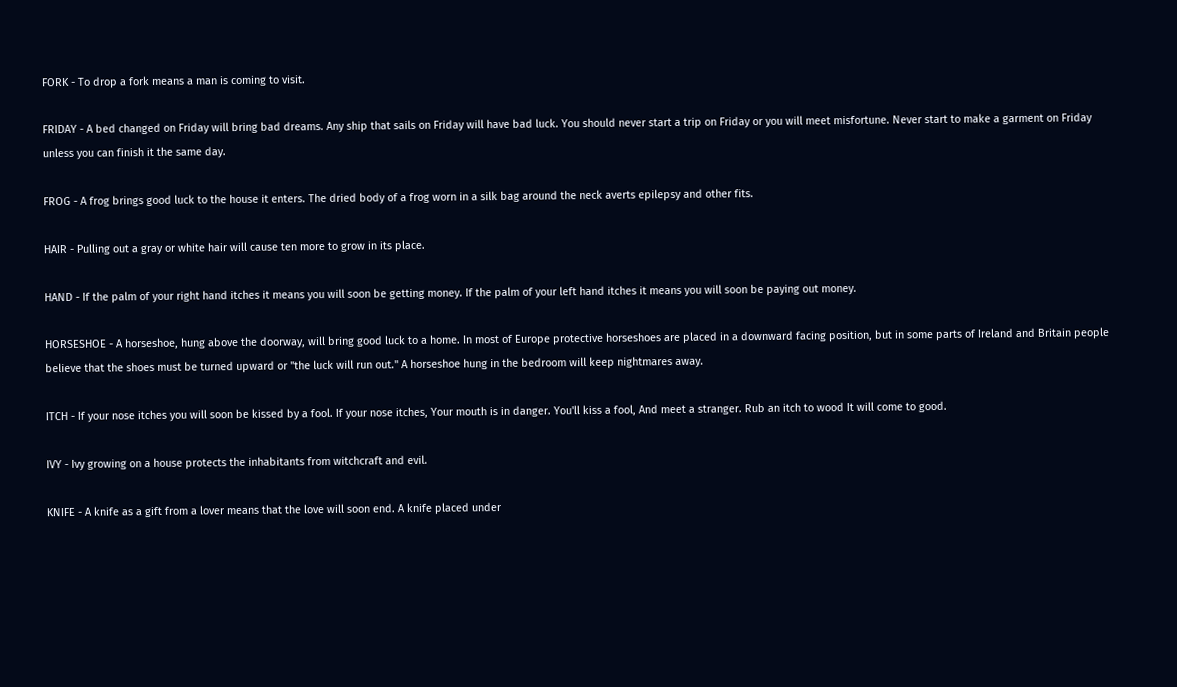FORK - To drop a fork means a man is coming to visit.

FRIDAY - A bed changed on Friday will bring bad dreams. Any ship that sails on Friday will have bad luck. You should never start a trip on Friday or you will meet misfortune. Never start to make a garment on Friday unless you can finish it the same day.

FROG - A frog brings good luck to the house it enters. The dried body of a frog worn in a silk bag around the neck averts epilepsy and other fits.

HAIR - Pulling out a gray or white hair will cause ten more to grow in its place.

HAND - If the palm of your right hand itches it means you will soon be getting money. If the palm of your left hand itches it means you will soon be paying out money.

HORSESHOE - A horseshoe, hung above the doorway, will bring good luck to a home. In most of Europe protective horseshoes are placed in a downward facing position, but in some parts of Ireland and Britain people believe that the shoes must be turned upward or "the luck will run out." A horseshoe hung in the bedroom will keep nightmares away.

ITCH - If your nose itches you will soon be kissed by a fool. If your nose itches, Your mouth is in danger. You'll kiss a fool, And meet a stranger. Rub an itch to wood It will come to good.

IVY - Ivy growing on a house protects the inhabitants from witchcraft and evil.

KNIFE - A knife as a gift from a lover means that the love will soon end. A knife placed under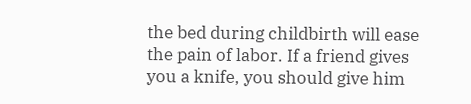the bed during childbirth will ease the pain of labor. If a friend gives you a knife, you should give him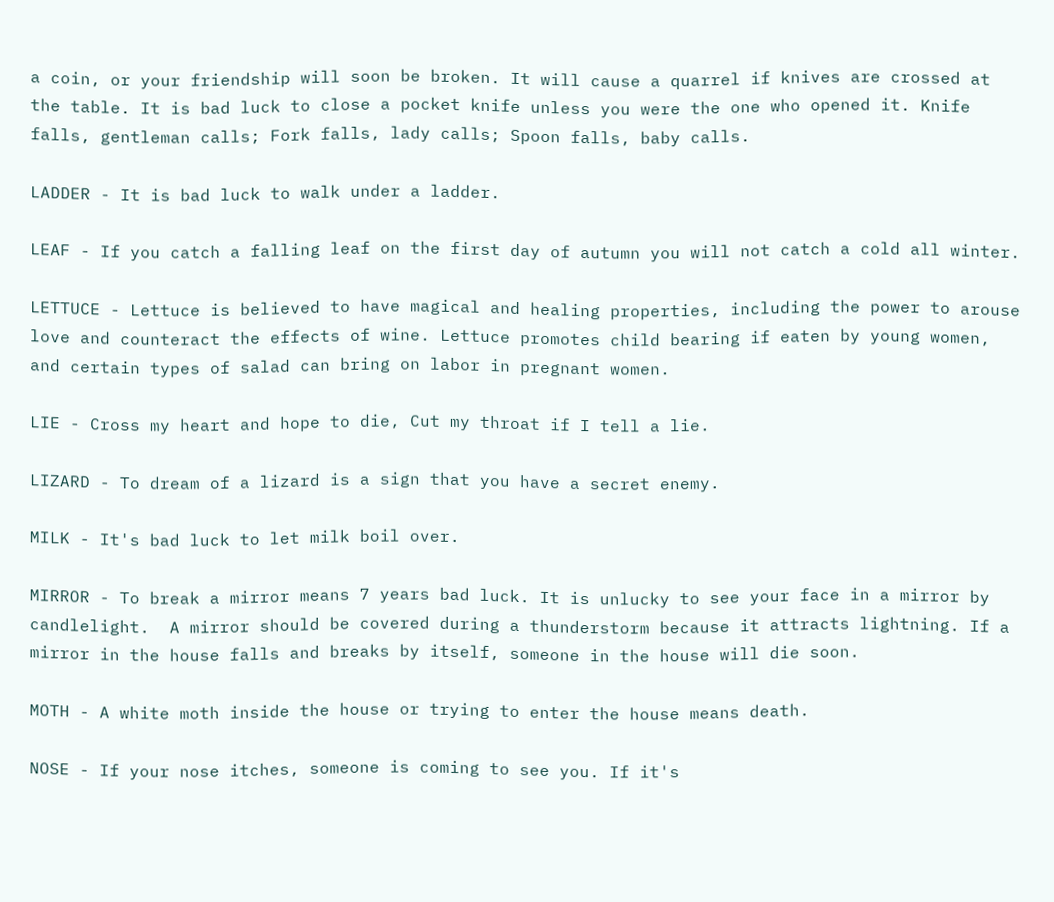a coin, or your friendship will soon be broken. It will cause a quarrel if knives are crossed at the table. It is bad luck to close a pocket knife unless you were the one who opened it. Knife falls, gentleman calls; Fork falls, lady calls; Spoon falls, baby calls.

LADDER - It is bad luck to walk under a ladder.

LEAF - If you catch a falling leaf on the first day of autumn you will not catch a cold all winter.

LETTUCE - Lettuce is believed to have magical and healing properties, including the power to arouse love and counteract the effects of wine. Lettuce promotes child bearing if eaten by young women, and certain types of salad can bring on labor in pregnant women.

LIE - Cross my heart and hope to die, Cut my throat if I tell a lie.

LIZARD - To dream of a lizard is a sign that you have a secret enemy.

MILK - It's bad luck to let milk boil over.

MIRROR - To break a mirror means 7 years bad luck. It is unlucky to see your face in a mirror by candlelight.  A mirror should be covered during a thunderstorm because it attracts lightning. If a mirror in the house falls and breaks by itself, someone in the house will die soon.

MOTH - A white moth inside the house or trying to enter the house means death.

NOSE - If your nose itches, someone is coming to see you. If it's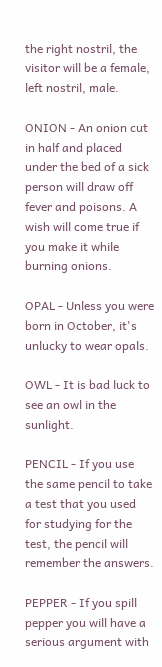the right nostril, the visitor will be a female, left nostril, male.

ONION - An onion cut in half and placed under the bed of a sick person will draw off fever and poisons. A wish will come true if you make it while burning onions.

OPAL - Unless you were born in October, it's unlucky to wear opals.

OWL - It is bad luck to see an owl in the sunlight.

PENCIL - If you use the same pencil to take a test that you used for studying for the test, the pencil will remember the answers.

PEPPER - If you spill pepper you will have a serious argument with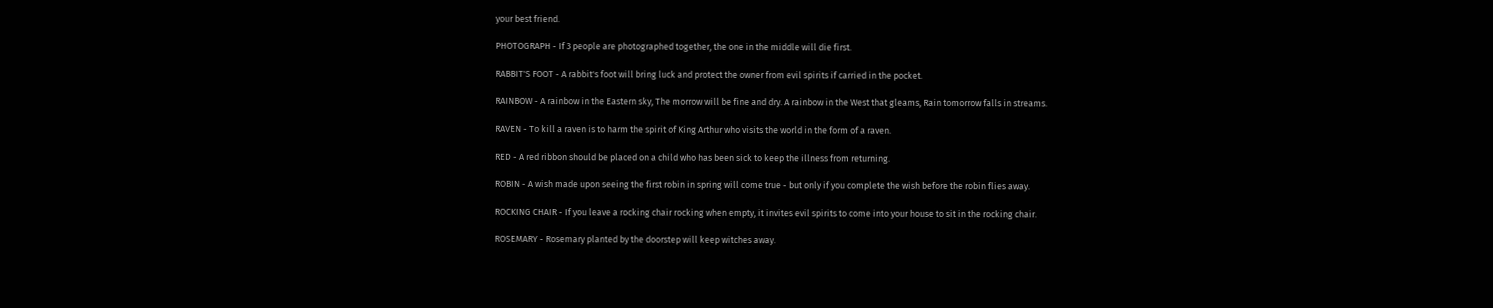your best friend.

PHOTOGRAPH - If 3 people are photographed together, the one in the middle will die first.

RABBIT'S FOOT - A rabbit's foot will bring luck and protect the owner from evil spirits if carried in the pocket.

RAINBOW - A rainbow in the Eastern sky, The morrow will be fine and dry. A rainbow in the West that gleams, Rain tomorrow falls in streams.

RAVEN - To kill a raven is to harm the spirit of King Arthur who visits the world in the form of a raven.

RED - A red ribbon should be placed on a child who has been sick to keep the illness from returning.

ROBIN - A wish made upon seeing the first robin in spring will come true - but only if you complete the wish before the robin flies away.

ROCKING CHAIR - If you leave a rocking chair rocking when empty, it invites evil spirits to come into your house to sit in the rocking chair.

ROSEMARY - Rosemary planted by the doorstep will keep witches away.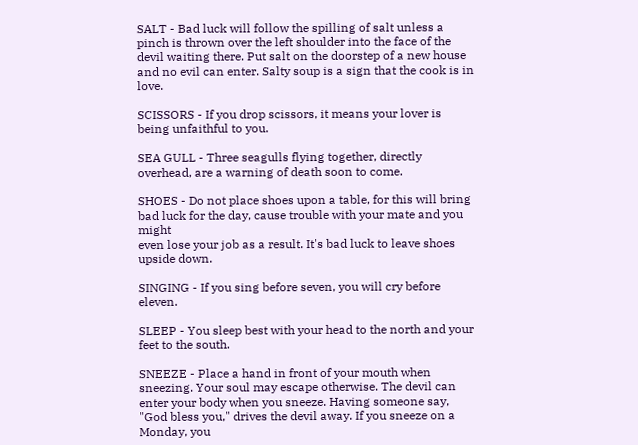SALT - Bad luck will follow the spilling of salt unless a pinch is thrown over the left shoulder into the face of the devil waiting there. Put salt on the doorstep of a new house and no evil can enter. Salty soup is a sign that the cook is in love.

SCISSORS - If you drop scissors, it means your lover is being unfaithful to you.

SEA GULL - Three seagulls flying together, directly overhead, are a warning of death soon to come.

SHOES - Do not place shoes upon a table, for this will bring bad luck for the day, cause trouble with your mate and you might
even lose your job as a result. It's bad luck to leave shoes upside down.

SINGING - If you sing before seven, you will cry before eleven.

SLEEP - You sleep best with your head to the north and your feet to the south.

SNEEZE - Place a hand in front of your mouth when sneezing. Your soul may escape otherwise. The devil can enter your body when you sneeze. Having someone say, "God bless you," drives the devil away. If you sneeze on a Monday, you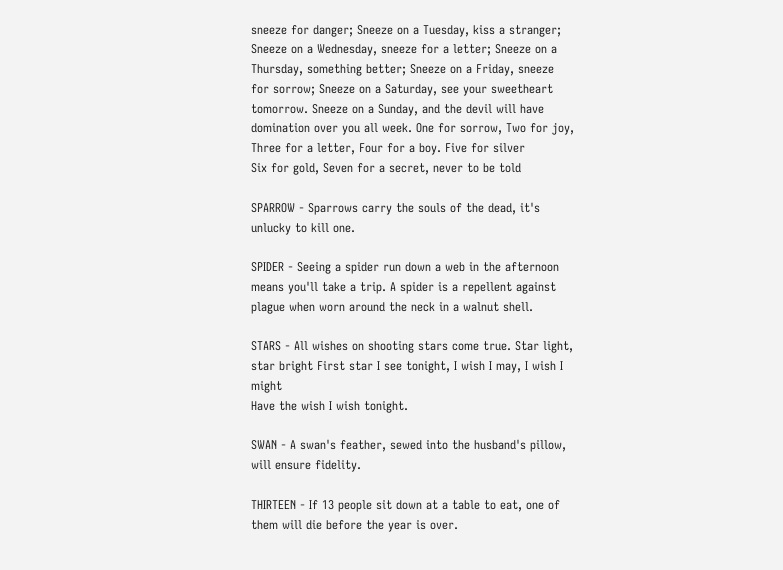sneeze for danger; Sneeze on a Tuesday, kiss a stranger; Sneeze on a Wednesday, sneeze for a letter; Sneeze on a Thursday, something better; Sneeze on a Friday, sneeze for sorrow; Sneeze on a Saturday, see your sweetheart tomorrow. Sneeze on a Sunday, and the devil will have domination over you all week. One for sorrow, Two for joy, Three for a letter, Four for a boy. Five for silver
Six for gold, Seven for a secret, never to be told

SPARROW - Sparrows carry the souls of the dead, it's unlucky to kill one.

SPIDER - Seeing a spider run down a web in the afternoon means you'll take a trip. A spider is a repellent against plague when worn around the neck in a walnut shell.

STARS - All wishes on shooting stars come true. Star light, star bright First star I see tonight, I wish I may, I wish I might
Have the wish I wish tonight.

SWAN - A swan's feather, sewed into the husband's pillow, will ensure fidelity.

THIRTEEN - If 13 people sit down at a table to eat, one of them will die before the year is over.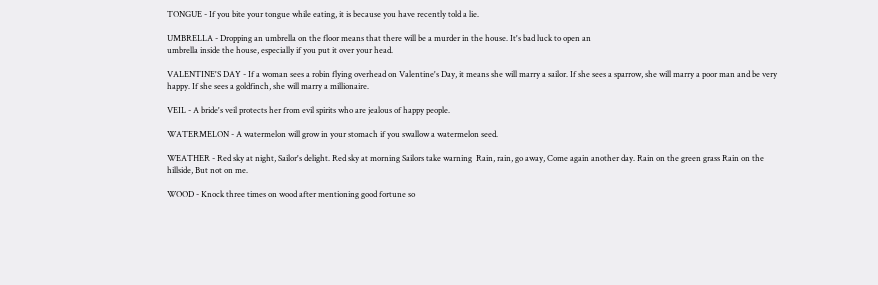TONGUE - If you bite your tongue while eating, it is because you have recently told a lie.

UMBRELLA - Dropping an umbrella on the floor means that there will be a murder in the house. It's bad luck to open an
umbrella inside the house, especially if you put it over your head.

VALENTINE'S DAY - If a woman sees a robin flying overhead on Valentine's Day, it means she will marry a sailor. If she sees a sparrow, she will marry a poor man and be very happy. If she sees a goldfinch, she will marry a millionaire.

VEIL - A bride's veil protects her from evil spirits who are jealous of happy people.

WATERMELON - A watermelon will grow in your stomach if you swallow a watermelon seed.

WEATHER - Red sky at night, Sailor's delight. Red sky at morning Sailors take warning  Rain, rain, go away, Come again another day. Rain on the green grass Rain on the hillside, But not on me.

WOOD - Knock three times on wood after mentioning good fortune so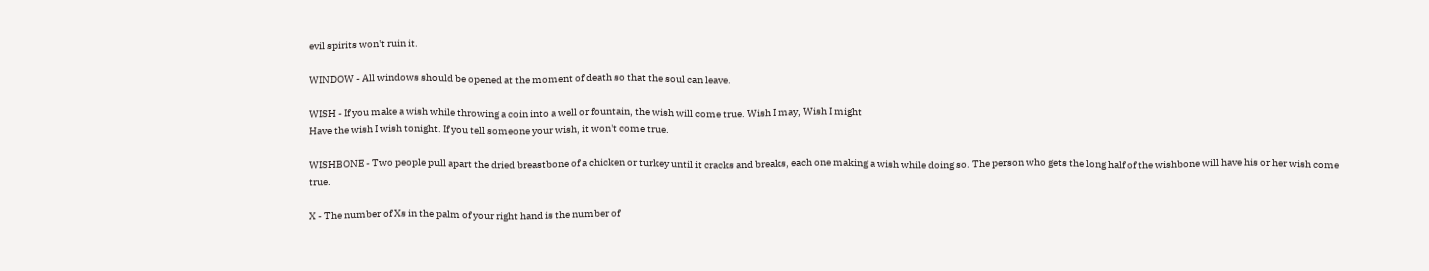evil spirits won't ruin it.

WINDOW - All windows should be opened at the moment of death so that the soul can leave.

WISH - If you make a wish while throwing a coin into a well or fountain, the wish will come true. Wish I may, Wish I might
Have the wish I wish tonight. If you tell someone your wish, it won't come true.

WISHBONE - Two people pull apart the dried breastbone of a chicken or turkey until it cracks and breaks, each one making a wish while doing so. The person who gets the long half of the wishbone will have his or her wish come true.

X - The number of Xs in the palm of your right hand is the number of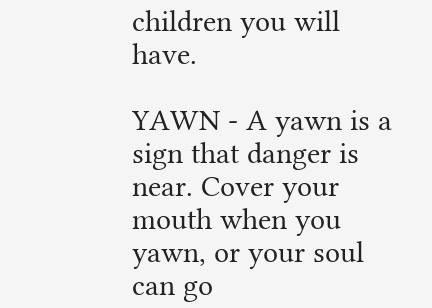children you will have.

YAWN - A yawn is a sign that danger is near. Cover your mouth when you yawn, or your soul can go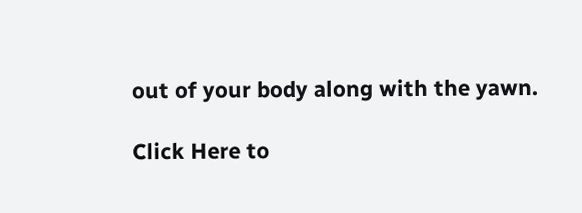out of your body along with the yawn.

Click Here to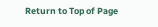Return to Top of Page